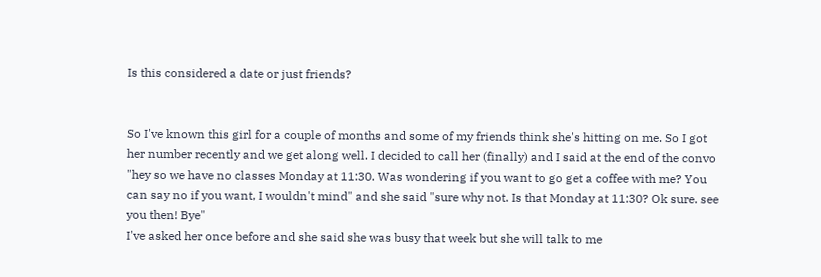Is this considered a date or just friends?


So I've known this girl for a couple of months and some of my friends think she's hitting on me. So I got her number recently and we get along well. I decided to call her (finally) and I said at the end of the convo "hey so we have no classes Monday at 11:30. Was wondering if you want to go get a coffee with me? You can say no if you want, I wouldn't mind" and she said "sure why not. Is that Monday at 11:30? Ok sure. see you then! Bye"
I've asked her once before and she said she was busy that week but she will talk to me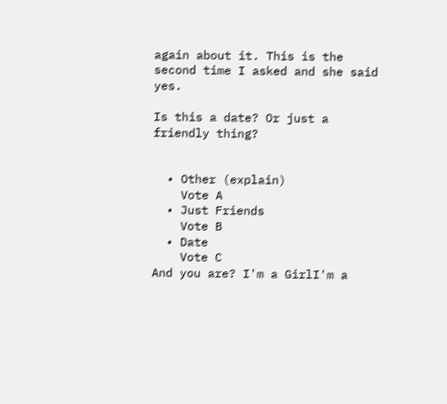again about it. This is the second time I asked and she said yes.

Is this a date? Or just a friendly thing?


  • Other (explain)
    Vote A
  • Just Friends
    Vote B
  • Date
    Vote C
And you are? I'm a GirlI'm a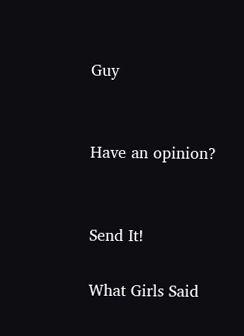Guy


Have an opinion?


Send It!

What Girls Said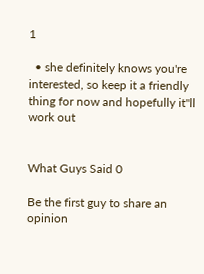1

  • she definitely knows you're interested, so keep it a friendly thing for now and hopefully it''ll work out


What Guys Said 0

Be the first guy to share an opinion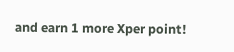and earn 1 more Xper point!